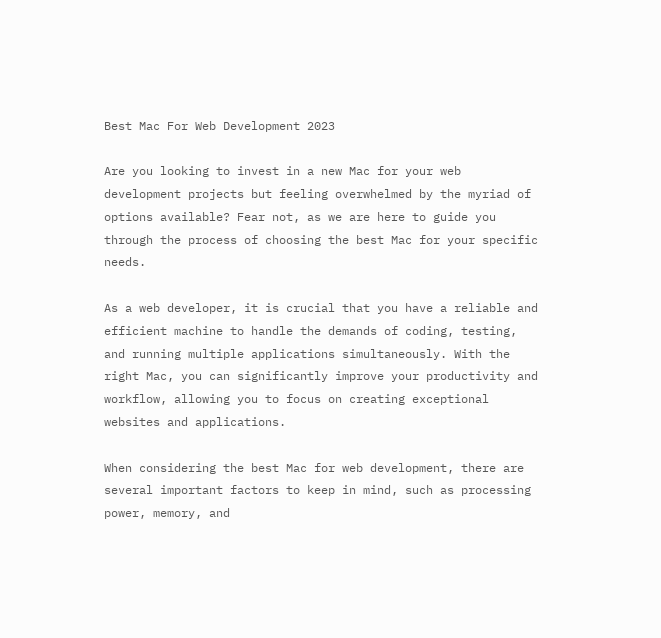Best Mac For Web Development 2023

Are you looking to invest in a new Mac for your web development projects but feeling overwhelmed by the myriad of options available? Fear not, as we are here to guide you through the process of choosing the best Mac for your specific needs.

As a web developer, it is crucial that you have a reliable and efficient machine to handle the demands of coding, testing, and running multiple applications simultaneously. With the right Mac, you can significantly improve your productivity and workflow, allowing you to focus on creating exceptional websites and applications.

When considering the best Mac for web development, there are several important factors to keep in mind, such as processing power, memory, and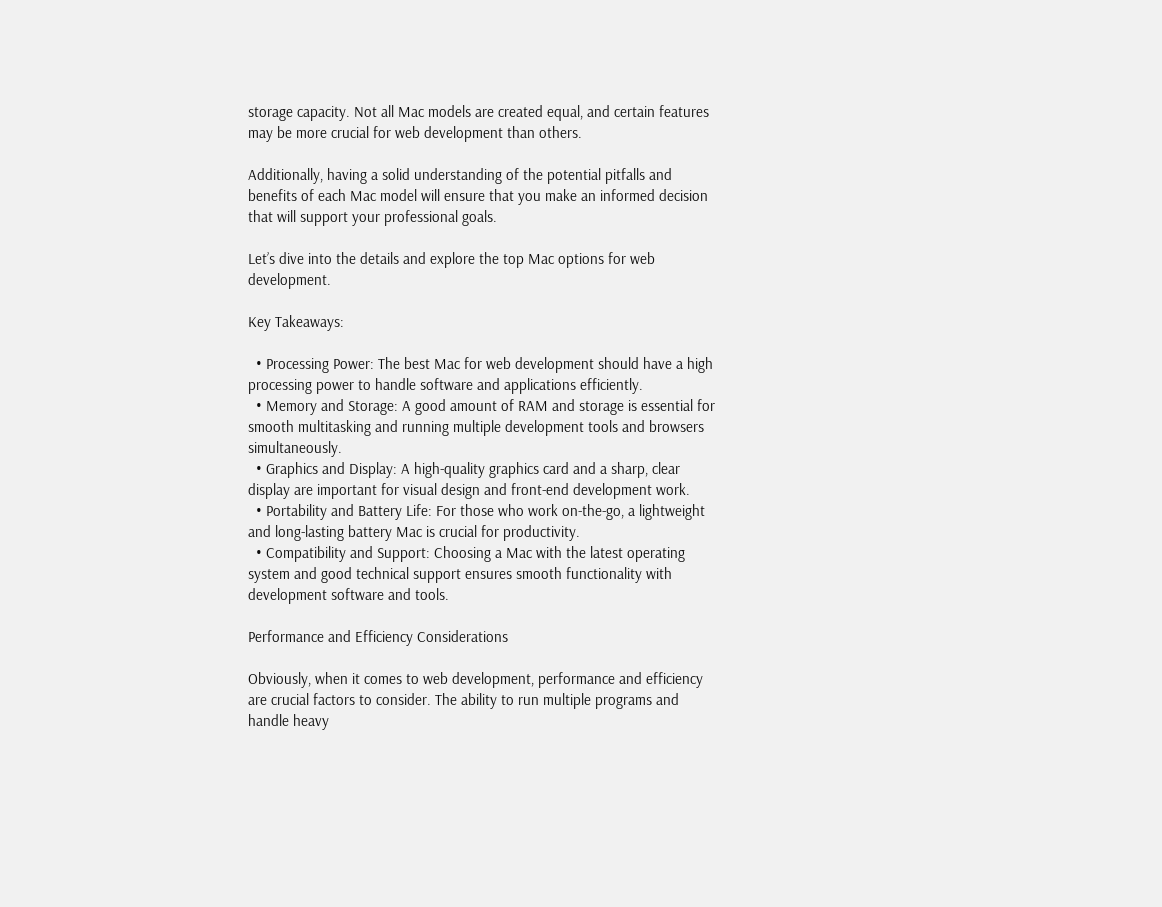storage capacity. Not all Mac models are created equal, and certain features may be more crucial for web development than others.

Additionally, having a solid understanding of the potential pitfalls and benefits of each Mac model will ensure that you make an informed decision that will support your professional goals.

Let’s dive into the details and explore the top Mac options for web development.

Key Takeaways:

  • Processing Power: The best Mac for web development should have a high processing power to handle software and applications efficiently.
  • Memory and Storage: A good amount of RAM and storage is essential for smooth multitasking and running multiple development tools and browsers simultaneously.
  • Graphics and Display: A high-quality graphics card and a sharp, clear display are important for visual design and front-end development work.
  • Portability and Battery Life: For those who work on-the-go, a lightweight and long-lasting battery Mac is crucial for productivity.
  • Compatibility and Support: Choosing a Mac with the latest operating system and good technical support ensures smooth functionality with development software and tools.

Performance and Efficiency Considerations

Obviously, when it comes to web development, performance and efficiency are crucial factors to consider. The ability to run multiple programs and handle heavy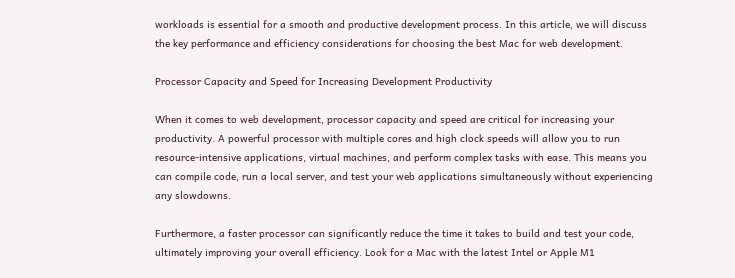workloads is essential for a smooth and productive development process. In this article, we will discuss the key performance and efficiency considerations for choosing the best Mac for web development.

Processor Capacity and Speed for Increasing Development Productivity

When it comes to web development, processor capacity and speed are critical for increasing your productivity. A powerful processor with multiple cores and high clock speeds will allow you to run resource-intensive applications, virtual machines, and perform complex tasks with ease. This means you can compile code, run a local server, and test your web applications simultaneously without experiencing any slowdowns.

Furthermore, a faster processor can significantly reduce the time it takes to build and test your code, ultimately improving your overall efficiency. Look for a Mac with the latest Intel or Apple M1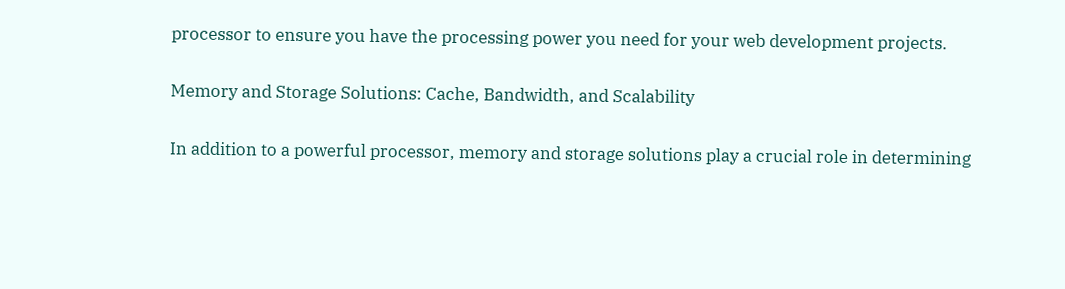processor to ensure you have the processing power you need for your web development projects.

Memory and Storage Solutions: Cache, Bandwidth, and Scalability

In addition to a powerful processor, memory and storage solutions play a crucial role in determining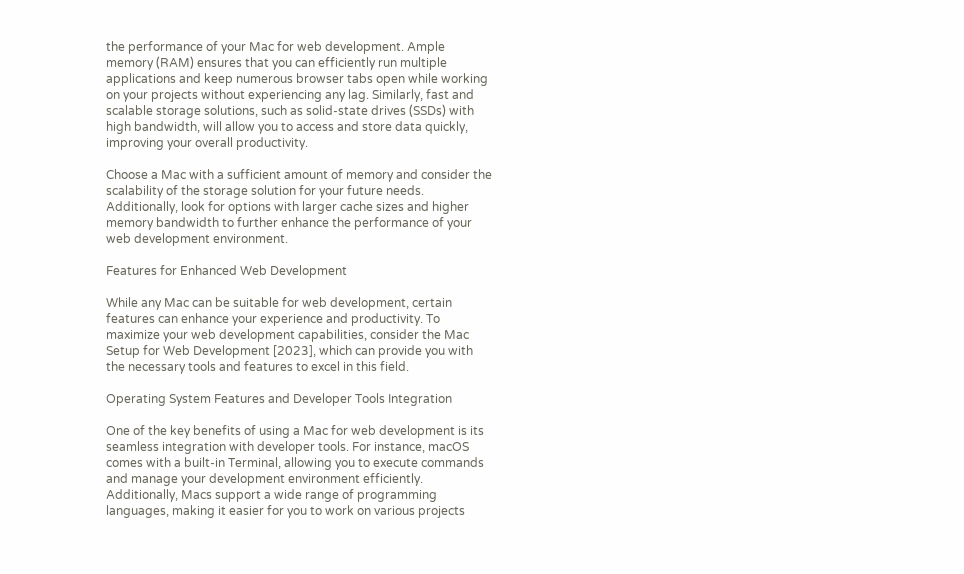the performance of your Mac for web development. Ample memory (RAM) ensures that you can efficiently run multiple applications and keep numerous browser tabs open while working on your projects without experiencing any lag. Similarly, fast and scalable storage solutions, such as solid-state drives (SSDs) with high bandwidth, will allow you to access and store data quickly, improving your overall productivity.

Choose a Mac with a sufficient amount of memory and consider the scalability of the storage solution for your future needs. Additionally, look for options with larger cache sizes and higher memory bandwidth to further enhance the performance of your web development environment.

Features for Enhanced Web Development

While any Mac can be suitable for web development, certain features can enhance your experience and productivity. To maximize your web development capabilities, consider the Mac Setup for Web Development [2023], which can provide you with the necessary tools and features to excel in this field.

Operating System Features and Developer Tools Integration

One of the key benefits of using a Mac for web development is its seamless integration with developer tools. For instance, macOS comes with a built-in Terminal, allowing you to execute commands and manage your development environment efficiently. Additionally, Macs support a wide range of programming languages, making it easier for you to work on various projects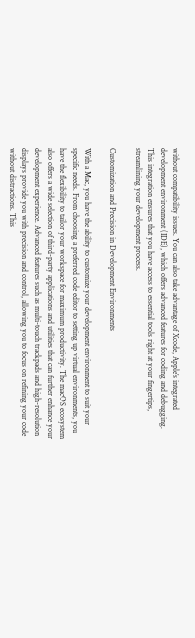without compatibility issues. You can also take advantage of Xcode, Apple’s integrated development environment (IDE), which offers advanced features for coding and debugging. This integration ensures that you have access to essential tools right at your fingertips, streamlining your development process.

Customization and Precision in Development Environments

With a Mac, you have the ability to customize your development environment to suit your specific needs. From choosing a preferred code editor to setting up virtual environments, you have the flexibility to tailor your workspace for maximum productivity. The macOS ecosystem also offers a wide selection of third-party applications and utilities that can further enhance your development experience. Advanced features such as multi-touch trackpads and high-resolution displays provide you with precision and control, allowing you to focus on refining your code without distractions. This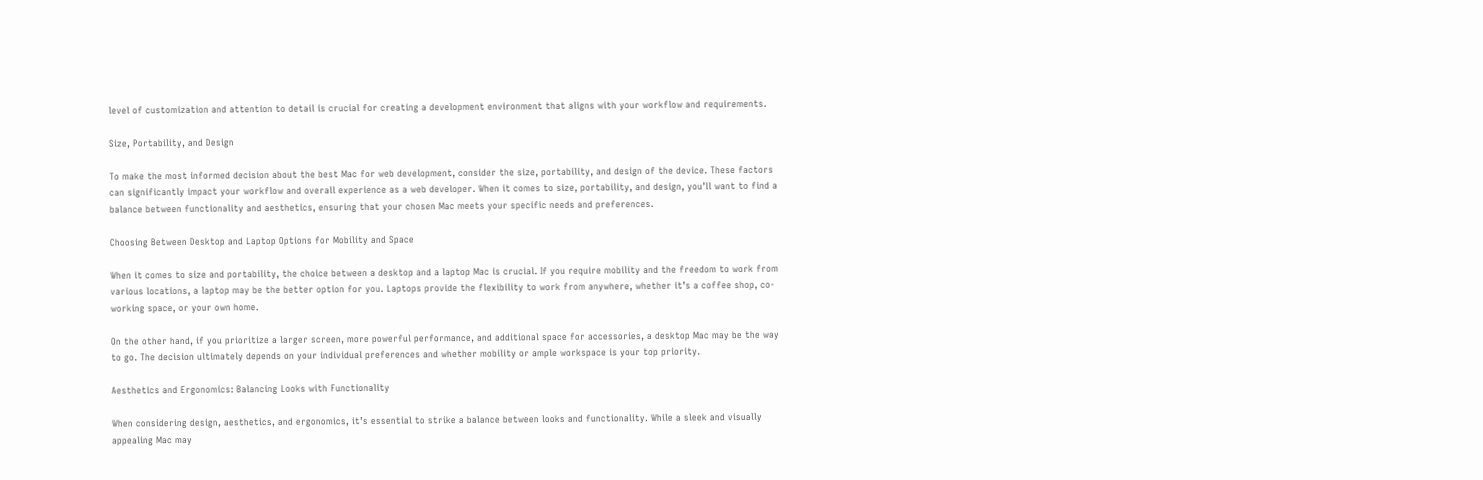level of customization and attention to detail is crucial for creating a development environment that aligns with your workflow and requirements.

Size, Portability, and Design

To make the most informed decision about the best Mac for web development, consider the size, portability, and design of the device. These factors can significantly impact your workflow and overall experience as a web developer. When it comes to size, portability, and design, you’ll want to find a balance between functionality and aesthetics, ensuring that your chosen Mac meets your specific needs and preferences.

Choosing Between Desktop and Laptop Options for Mobility and Space

When it comes to size and portability, the choice between a desktop and a laptop Mac is crucial. If you require mobility and the freedom to work from various locations, a laptop may be the better option for you. Laptops provide the flexibility to work from anywhere, whether it’s a coffee shop, co-working space, or your own home.

On the other hand, if you prioritize a larger screen, more powerful performance, and additional space for accessories, a desktop Mac may be the way to go. The decision ultimately depends on your individual preferences and whether mobility or ample workspace is your top priority.

Aesthetics and Ergonomics: Balancing Looks with Functionality

When considering design, aesthetics, and ergonomics, it’s essential to strike a balance between looks and functionality. While a sleek and visually appealing Mac may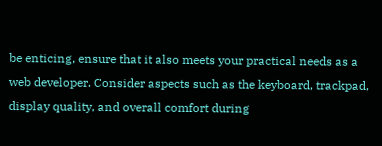be enticing, ensure that it also meets your practical needs as a web developer. Consider aspects such as the keyboard, trackpad, display quality, and overall comfort during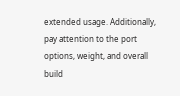extended usage. Additionally, pay attention to the port options, weight, and overall build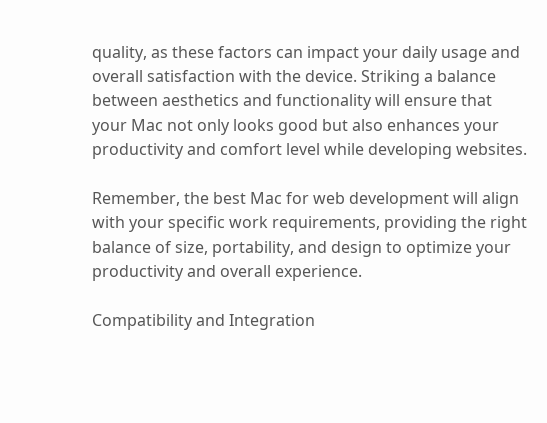quality, as these factors can impact your daily usage and overall satisfaction with the device. Striking a balance between aesthetics and functionality will ensure that your Mac not only looks good but also enhances your productivity and comfort level while developing websites.

Remember, the best Mac for web development will align with your specific work requirements, providing the right balance of size, portability, and design to optimize your productivity and overall experience.

Compatibility and Integration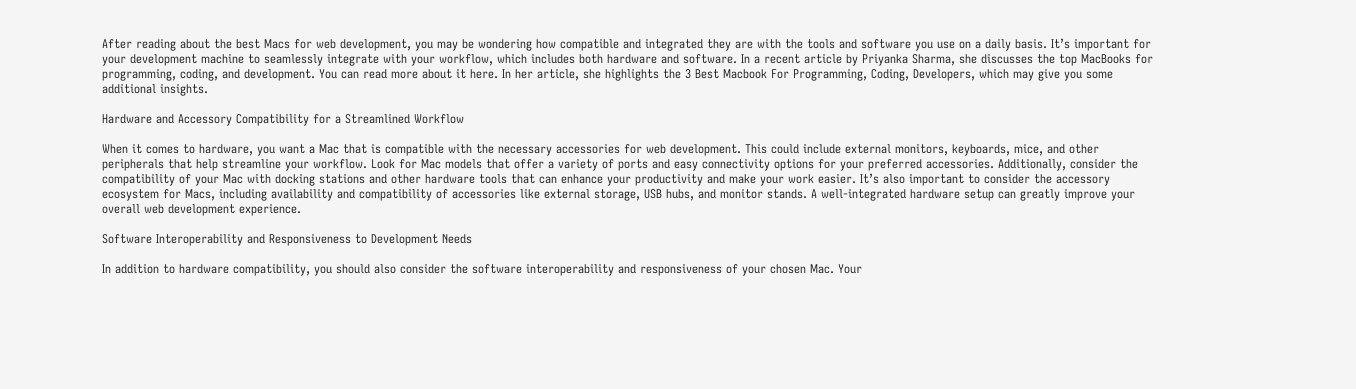After reading about the best Macs for web development, you may be wondering how compatible and integrated they are with the tools and software you use on a daily basis. It’s important for your development machine to seamlessly integrate with your workflow, which includes both hardware and software. In a recent article by Priyanka Sharma, she discusses the top MacBooks for programming, coding, and development. You can read more about it here. In her article, she highlights the 3 Best Macbook For Programming, Coding, Developers, which may give you some additional insights.

Hardware and Accessory Compatibility for a Streamlined Workflow

When it comes to hardware, you want a Mac that is compatible with the necessary accessories for web development. This could include external monitors, keyboards, mice, and other peripherals that help streamline your workflow. Look for Mac models that offer a variety of ports and easy connectivity options for your preferred accessories. Additionally, consider the compatibility of your Mac with docking stations and other hardware tools that can enhance your productivity and make your work easier. It’s also important to consider the accessory ecosystem for Macs, including availability and compatibility of accessories like external storage, USB hubs, and monitor stands. A well-integrated hardware setup can greatly improve your overall web development experience.

Software Interoperability and Responsiveness to Development Needs

In addition to hardware compatibility, you should also consider the software interoperability and responsiveness of your chosen Mac. Your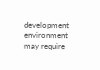development environment may require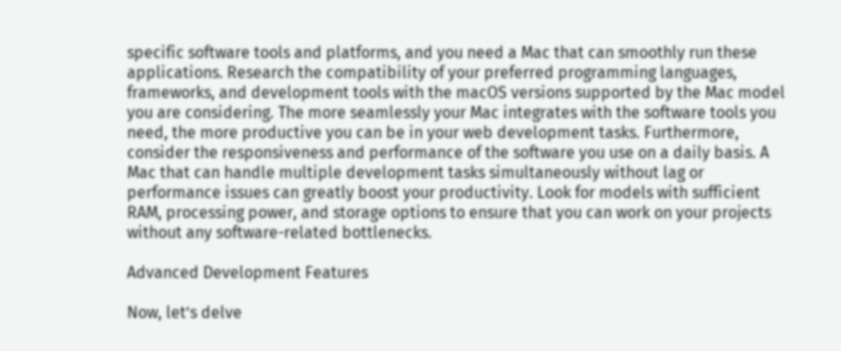specific software tools and platforms, and you need a Mac that can smoothly run these applications. Research the compatibility of your preferred programming languages, frameworks, and development tools with the macOS versions supported by the Mac model you are considering. The more seamlessly your Mac integrates with the software tools you need, the more productive you can be in your web development tasks. Furthermore, consider the responsiveness and performance of the software you use on a daily basis. A Mac that can handle multiple development tasks simultaneously without lag or performance issues can greatly boost your productivity. Look for models with sufficient RAM, processing power, and storage options to ensure that you can work on your projects without any software-related bottlenecks.

Advanced Development Features

Now, let’s delve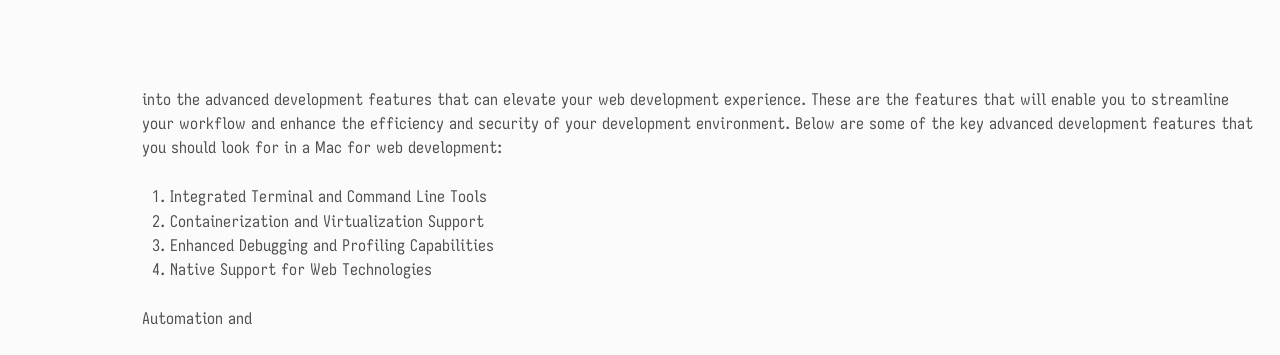into the advanced development features that can elevate your web development experience. These are the features that will enable you to streamline your workflow and enhance the efficiency and security of your development environment. Below are some of the key advanced development features that you should look for in a Mac for web development:

  1. Integrated Terminal and Command Line Tools
  2. Containerization and Virtualization Support
  3. Enhanced Debugging and Profiling Capabilities
  4. Native Support for Web Technologies

Automation and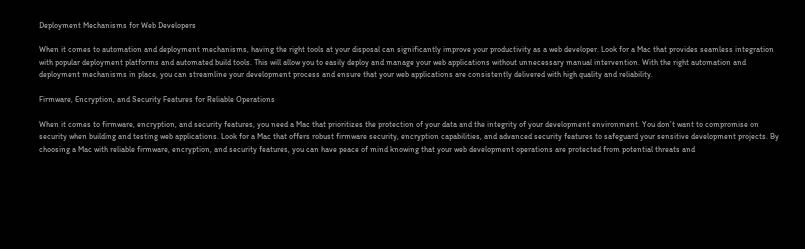Deployment Mechanisms for Web Developers

When it comes to automation and deployment mechanisms, having the right tools at your disposal can significantly improve your productivity as a web developer. Look for a Mac that provides seamless integration with popular deployment platforms and automated build tools. This will allow you to easily deploy and manage your web applications without unnecessary manual intervention. With the right automation and deployment mechanisms in place, you can streamline your development process and ensure that your web applications are consistently delivered with high quality and reliability.

Firmware, Encryption, and Security Features for Reliable Operations

When it comes to firmware, encryption, and security features, you need a Mac that prioritizes the protection of your data and the integrity of your development environment. You don’t want to compromise on security when building and testing web applications. Look for a Mac that offers robust firmware security, encryption capabilities, and advanced security features to safeguard your sensitive development projects. By choosing a Mac with reliable firmware, encryption, and security features, you can have peace of mind knowing that your web development operations are protected from potential threats and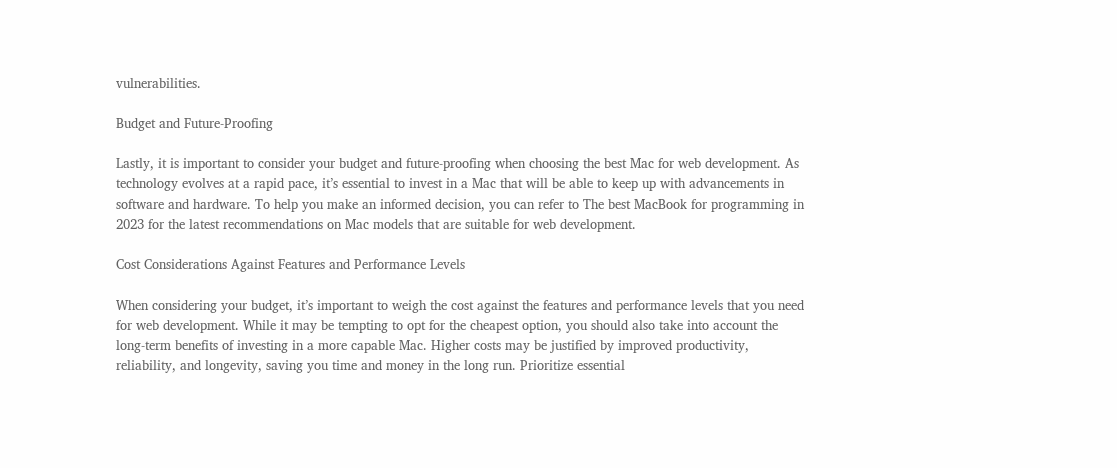vulnerabilities.

Budget and Future-Proofing

Lastly, it is important to consider your budget and future-proofing when choosing the best Mac for web development. As technology evolves at a rapid pace, it’s essential to invest in a Mac that will be able to keep up with advancements in software and hardware. To help you make an informed decision, you can refer to The best MacBook for programming in 2023 for the latest recommendations on Mac models that are suitable for web development.

Cost Considerations Against Features and Performance Levels

When considering your budget, it’s important to weigh the cost against the features and performance levels that you need for web development. While it may be tempting to opt for the cheapest option, you should also take into account the long-term benefits of investing in a more capable Mac. Higher costs may be justified by improved productivity, reliability, and longevity, saving you time and money in the long run. Prioritize essential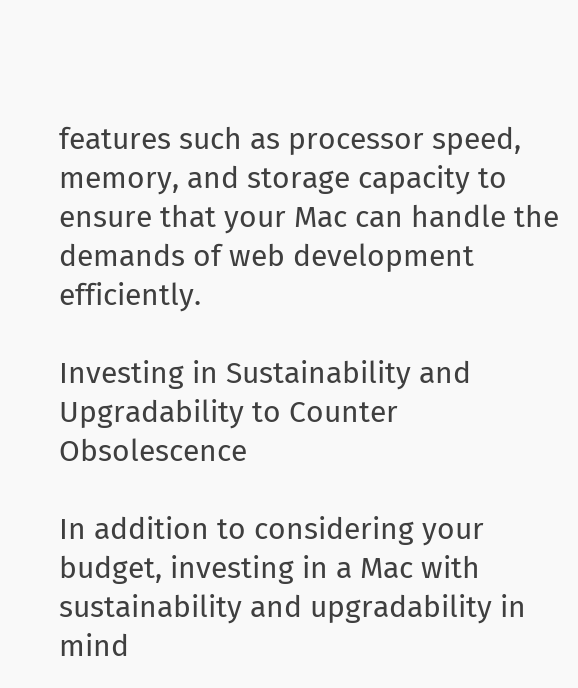features such as processor speed, memory, and storage capacity to ensure that your Mac can handle the demands of web development efficiently.

Investing in Sustainability and Upgradability to Counter Obsolescence

In addition to considering your budget, investing in a Mac with sustainability and upgradability in mind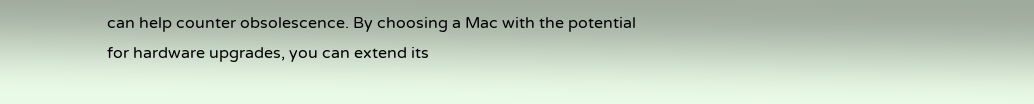can help counter obsolescence. By choosing a Mac with the potential for hardware upgrades, you can extend its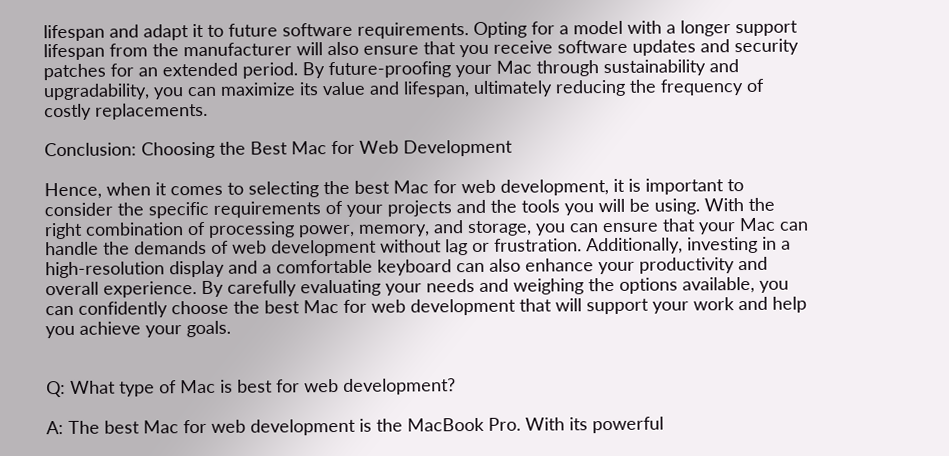lifespan and adapt it to future software requirements. Opting for a model with a longer support lifespan from the manufacturer will also ensure that you receive software updates and security patches for an extended period. By future-proofing your Mac through sustainability and upgradability, you can maximize its value and lifespan, ultimately reducing the frequency of costly replacements.

Conclusion: Choosing the Best Mac for Web Development

Hence, when it comes to selecting the best Mac for web development, it is important to consider the specific requirements of your projects and the tools you will be using. With the right combination of processing power, memory, and storage, you can ensure that your Mac can handle the demands of web development without lag or frustration. Additionally, investing in a high-resolution display and a comfortable keyboard can also enhance your productivity and overall experience. By carefully evaluating your needs and weighing the options available, you can confidently choose the best Mac for web development that will support your work and help you achieve your goals.


Q: What type of Mac is best for web development?

A: The best Mac for web development is the MacBook Pro. With its powerful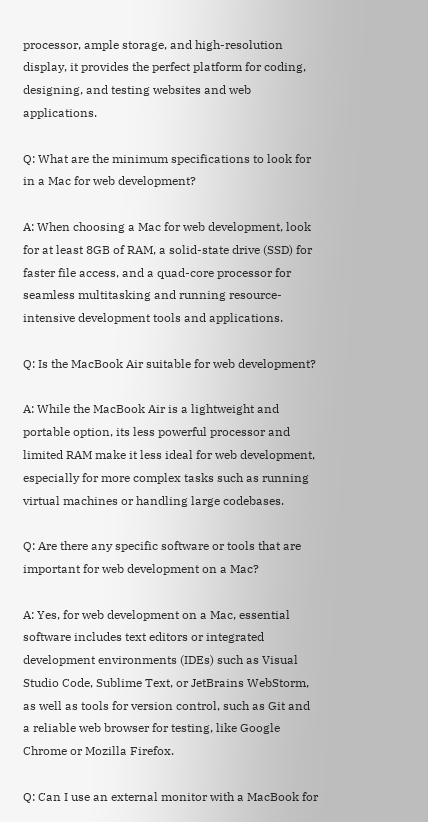processor, ample storage, and high-resolution display, it provides the perfect platform for coding, designing, and testing websites and web applications.

Q: What are the minimum specifications to look for in a Mac for web development?

A: When choosing a Mac for web development, look for at least 8GB of RAM, a solid-state drive (SSD) for faster file access, and a quad-core processor for seamless multitasking and running resource-intensive development tools and applications.

Q: Is the MacBook Air suitable for web development?

A: While the MacBook Air is a lightweight and portable option, its less powerful processor and limited RAM make it less ideal for web development, especially for more complex tasks such as running virtual machines or handling large codebases.

Q: Are there any specific software or tools that are important for web development on a Mac?

A: Yes, for web development on a Mac, essential software includes text editors or integrated development environments (IDEs) such as Visual Studio Code, Sublime Text, or JetBrains WebStorm, as well as tools for version control, such as Git and a reliable web browser for testing, like Google Chrome or Mozilla Firefox.

Q: Can I use an external monitor with a MacBook for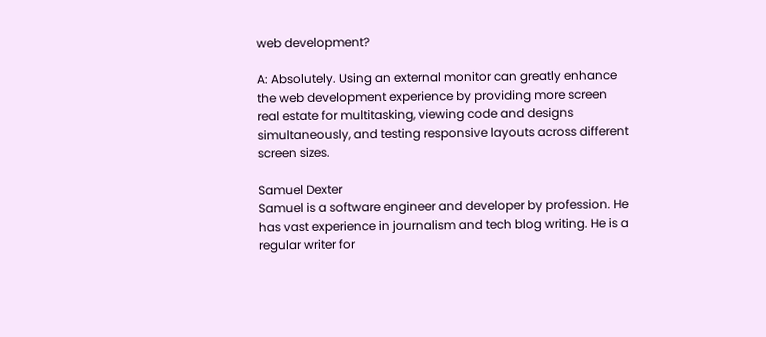web development?

A: Absolutely. Using an external monitor can greatly enhance the web development experience by providing more screen real estate for multitasking, viewing code and designs simultaneously, and testing responsive layouts across different screen sizes.

Samuel Dexter
Samuel is a software engineer and developer by profession. He has vast experience in journalism and tech blog writing. He is a regular writer for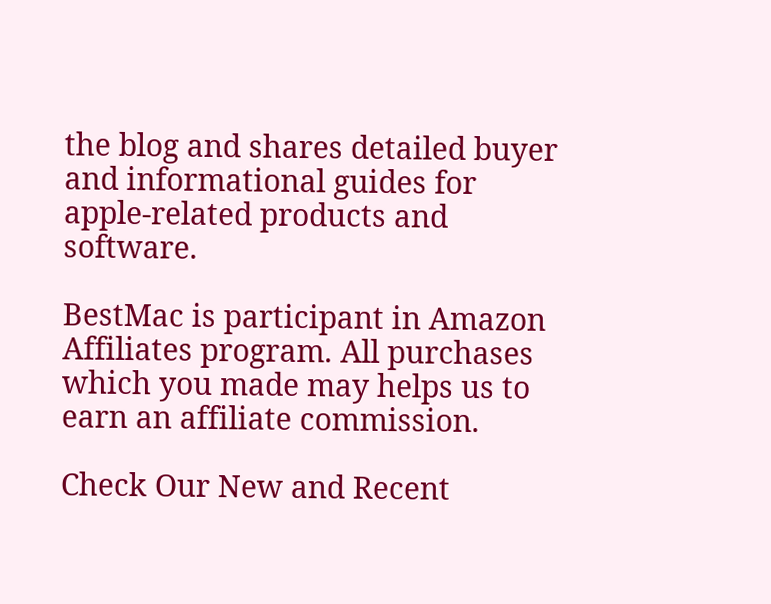the blog and shares detailed buyer and informational guides for apple-related products and software.

BestMac is participant in Amazon Affiliates program. All purchases which you made may helps us to earn an affiliate commission.

Check Our New and Recent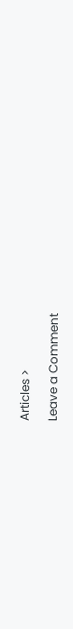Articles >

Leave a Comment